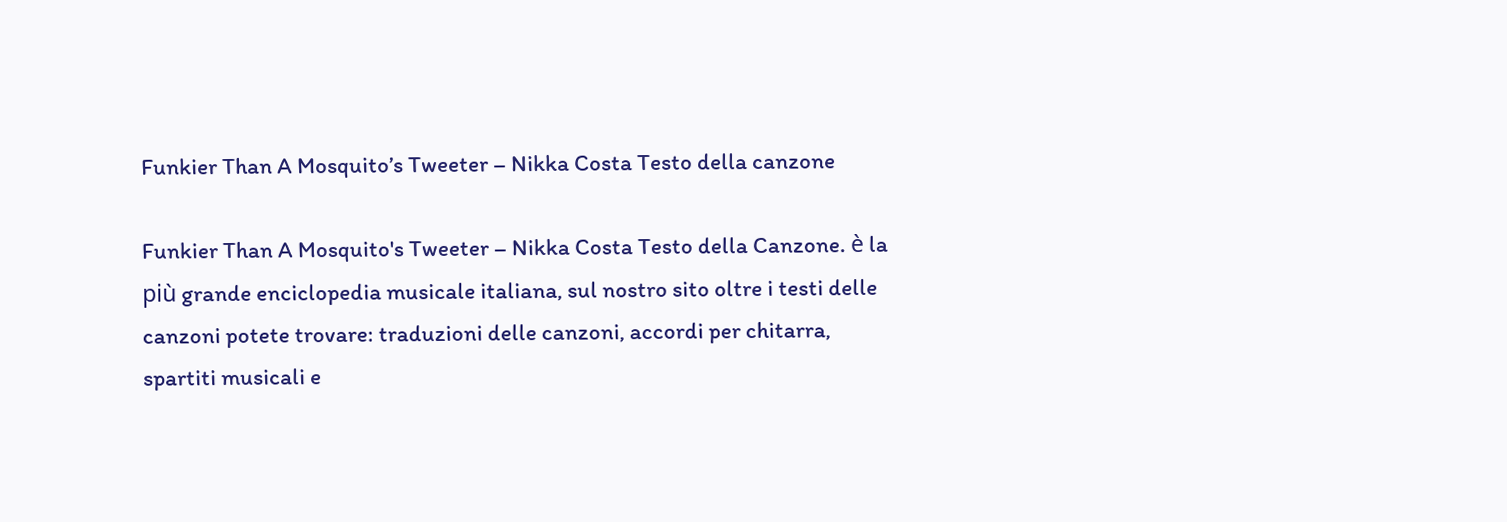Funkier Than A Mosquito’s Tweeter – Nikka Costa Testo della canzone

Funkier Than A Mosquito's Tweeter – Nikka Costa Testo della Canzone. è la più grande enciclopedia musicale italiana, sul nostro sito oltre i testi delle canzoni potete trovare: traduzioni delle canzoni, accordi per chitarra, spartiti musicali e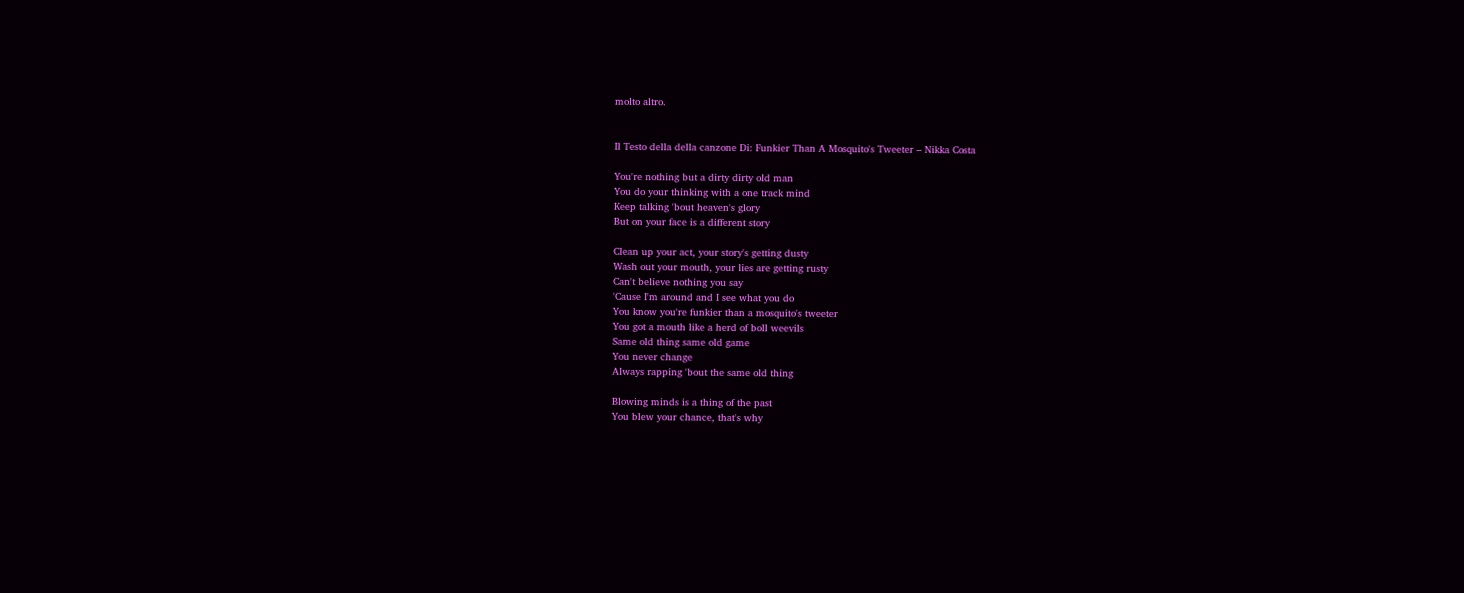molto altro.


Il Testo della della canzone Di: Funkier Than A Mosquito's Tweeter – Nikka Costa

You're nothing but a dirty dirty old man
You do your thinking with a one track mind
Keep talking 'bout heaven's glory
But on your face is a different story

Clean up your act, your story's getting dusty
Wash out your mouth, your lies are getting rusty
Can't believe nothing you say
'Cause I'm around and I see what you do
You know you're funkier than a mosquito's tweeter
You got a mouth like a herd of boll weevils
Same old thing same old game
You never change
Always rapping 'bout the same old thing

Blowing minds is a thing of the past
You blew your chance, that's why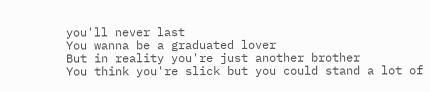you'll never last
You wanna be a graduated lover
But in reality you're just another brother
You think you're slick but you could stand a lot of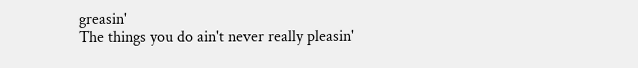greasin'
The things you do ain't never really pleasin'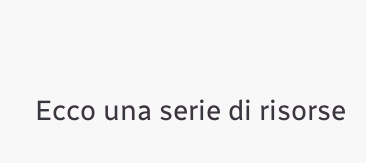Ecco una serie di risorse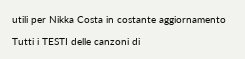utili per Nikka Costa in costante aggiornamento

Tutti i TESTI delle canzoni di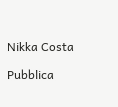Nikka Costa

Pubblica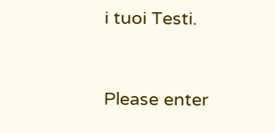i tuoi Testi.


Please enter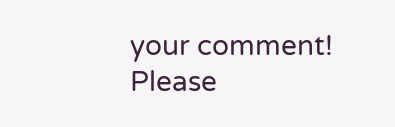your comment!
Please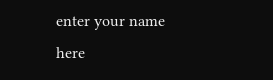enter your name here